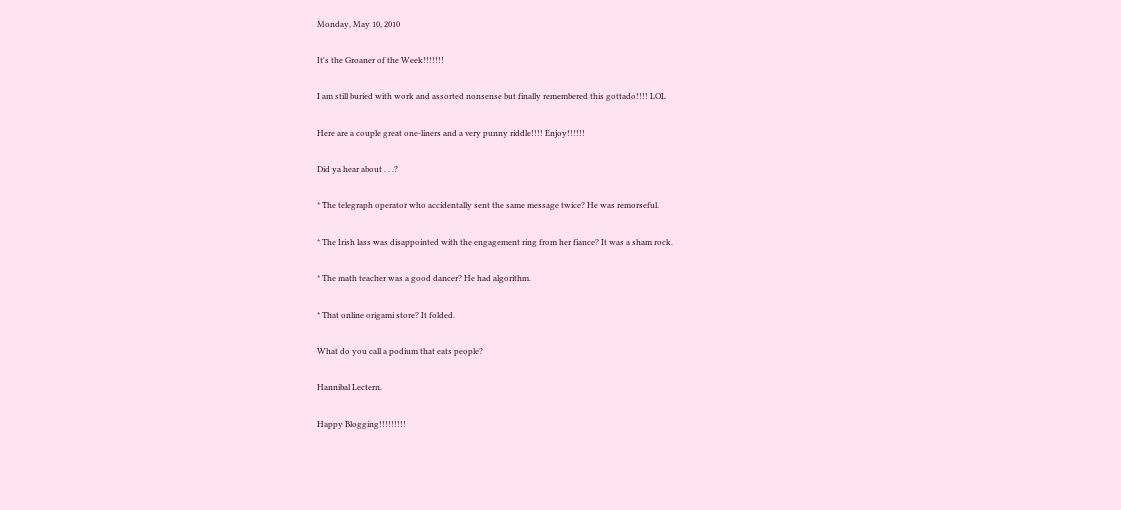Monday, May 10, 2010

It's the Groaner of the Week!!!!!!!

I am still buried with work and assorted nonsense but finally remembered this gottado!!!! LOL

Here are a couple great one-liners and a very punny riddle!!!! Enjoy!!!!!!

Did ya hear about . . .?

* The telegraph operator who accidentally sent the same message twice? He was remorseful.

* The Irish lass was disappointed with the engagement ring from her fiance? It was a sham rock.

* The math teacher was a good dancer? He had algorithm.

* That online origami store? It folded.

What do you call a podium that eats people?

Hannibal Lectern.

Happy Blogging!!!!!!!!!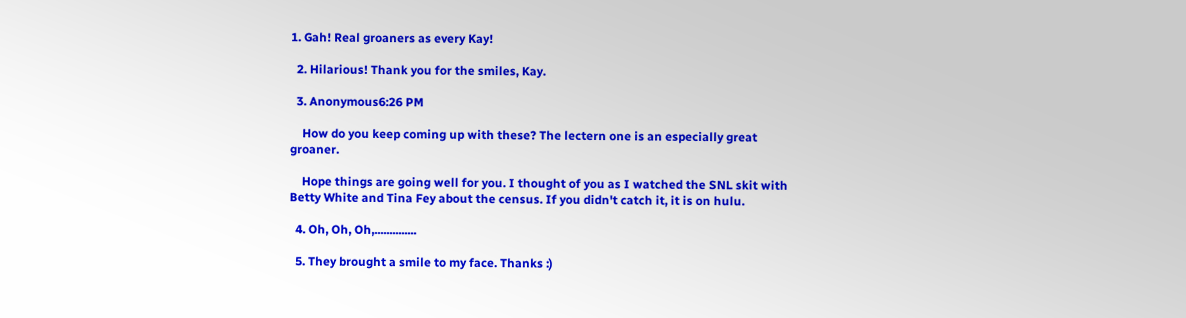1. Gah! Real groaners as every Kay!

  2. Hilarious! Thank you for the smiles, Kay.

  3. Anonymous6:26 PM

    How do you keep coming up with these? The lectern one is an especially great groaner.

    Hope things are going well for you. I thought of you as I watched the SNL skit with Betty White and Tina Fey about the census. If you didn't catch it, it is on hulu.

  4. Oh, Oh, Oh,..............

  5. They brought a smile to my face. Thanks :)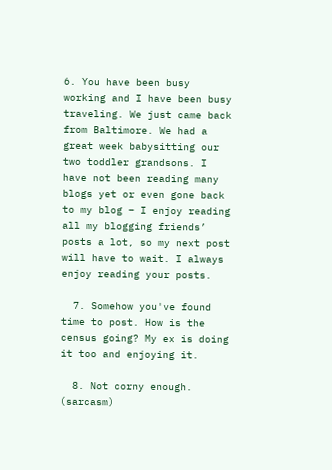6. You have been busy working and I have been busy traveling. We just came back from Baltimore. We had a great week babysitting our two toddler grandsons. I have not been reading many blogs yet or even gone back to my blog – I enjoy reading all my blogging friends’ posts a lot, so my next post will have to wait. I always enjoy reading your posts.

  7. Somehow you've found time to post. How is the census going? My ex is doing it too and enjoying it.

  8. Not corny enough. (sarcasm)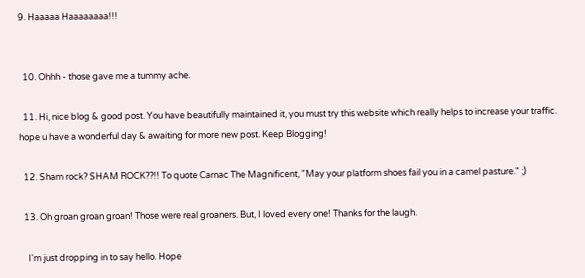9. Haaaaa Haaaaaaaa!!!


  10. Ohhh - those gave me a tummy ache.

  11. Hi, nice blog & good post. You have beautifully maintained it, you must try this website which really helps to increase your traffic. hope u have a wonderful day & awaiting for more new post. Keep Blogging!

  12. Sham rock? SHAM ROCK??!! To quote Carnac The Magnificent, "May your platform shoes fail you in a camel pasture." ;)

  13. Oh groan groan groan! Those were real groaners. But, I loved every one! Thanks for the laugh.

    I'm just dropping in to say hello. Hope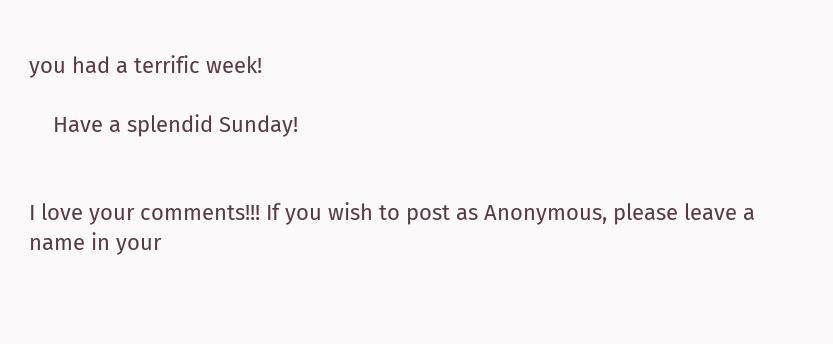you had a terrific week!

    Have a splendid Sunday!


I love your comments!!! If you wish to post as Anonymous, please leave a name in your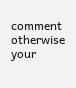comment otherwise your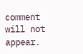comment will not appear.